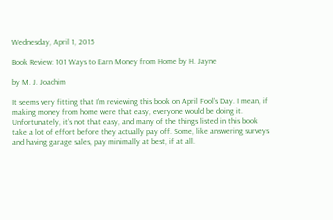Wednesday, April 1, 2015

Book Review: 101 Ways to Earn Money from Home by H. Jayne

by M. J. Joachim

It seems very fitting that I’m reviewing this book on April Fool’s Day. I mean, if making money from home were that easy, everyone would be doing it. Unfortunately, it’s not that easy, and many of the things listed in this book take a lot of effort before they actually pay off. Some, like answering surveys and having garage sales, pay minimally at best, if at all.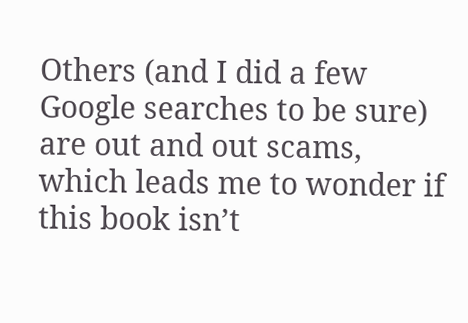Others (and I did a few Google searches to be sure) are out and out scams, which leads me to wonder if this book isn’t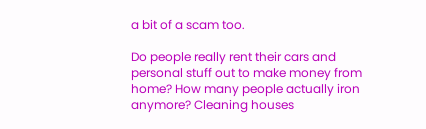a bit of a scam too.

Do people really rent their cars and personal stuff out to make money from home? How many people actually iron anymore? Cleaning houses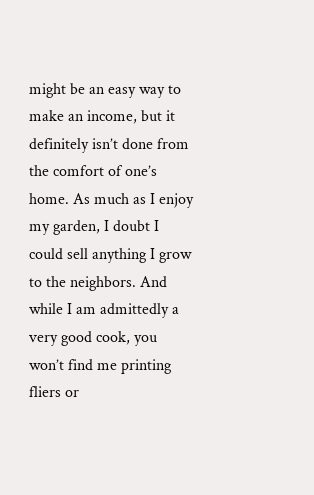might be an easy way to make an income, but it definitely isn’t done from the comfort of one’s home. As much as I enjoy my garden, I doubt I could sell anything I grow to the neighbors. And while I am admittedly a very good cook, you won’t find me printing fliers or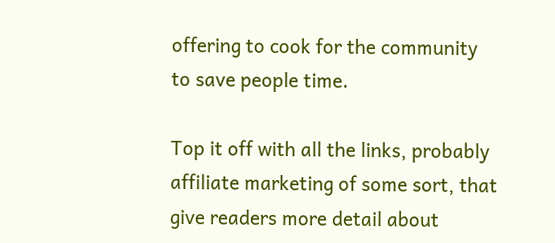offering to cook for the community to save people time.

Top it off with all the links, probably affiliate marketing of some sort, that give readers more detail about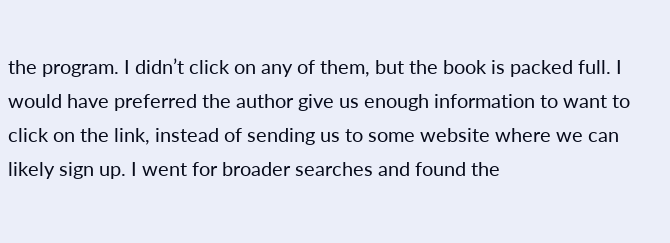the program. I didn’t click on any of them, but the book is packed full. I would have preferred the author give us enough information to want to click on the link, instead of sending us to some website where we can likely sign up. I went for broader searches and found the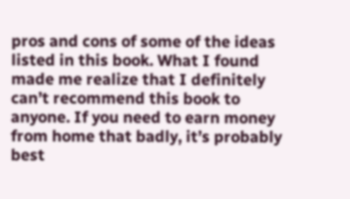pros and cons of some of the ideas listed in this book. What I found made me realize that I definitely can’t recommend this book to anyone. If you need to earn money from home that badly, it’s probably best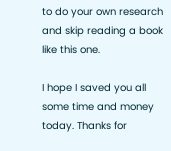to do your own research and skip reading a book like this one.

I hope I saved you all some time and money today. Thanks for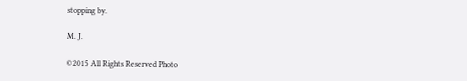stopping by.

M. J.

©2015 All Rights Reserved Photo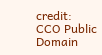credit: CCO Public Domain